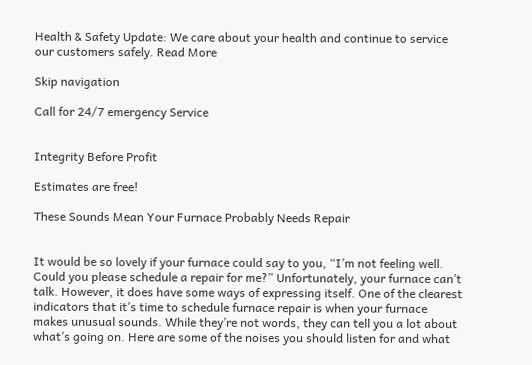Health & Safety Update: We care about your health and continue to service our customers safely. Read More

Skip navigation

Call for 24/7 emergency Service


Integrity Before Profit

Estimates are free!

These Sounds Mean Your Furnace Probably Needs Repair


It would be so lovely if your furnace could say to you, “I’m not feeling well. Could you please schedule a repair for me?” Unfortunately, your furnace can’t talk. However, it does have some ways of expressing itself. One of the clearest indicators that it’s time to schedule furnace repair is when your furnace makes unusual sounds. While they’re not words, they can tell you a lot about what’s going on. Here are some of the noises you should listen for and what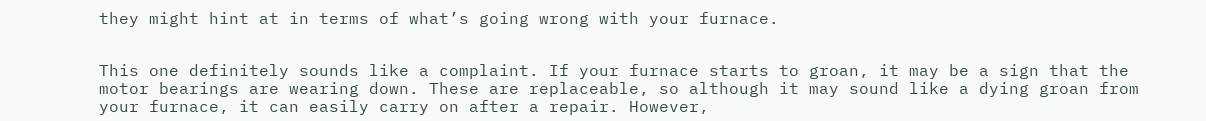they might hint at in terms of what’s going wrong with your furnace.


This one definitely sounds like a complaint. If your furnace starts to groan, it may be a sign that the motor bearings are wearing down. These are replaceable, so although it may sound like a dying groan from your furnace, it can easily carry on after a repair. However,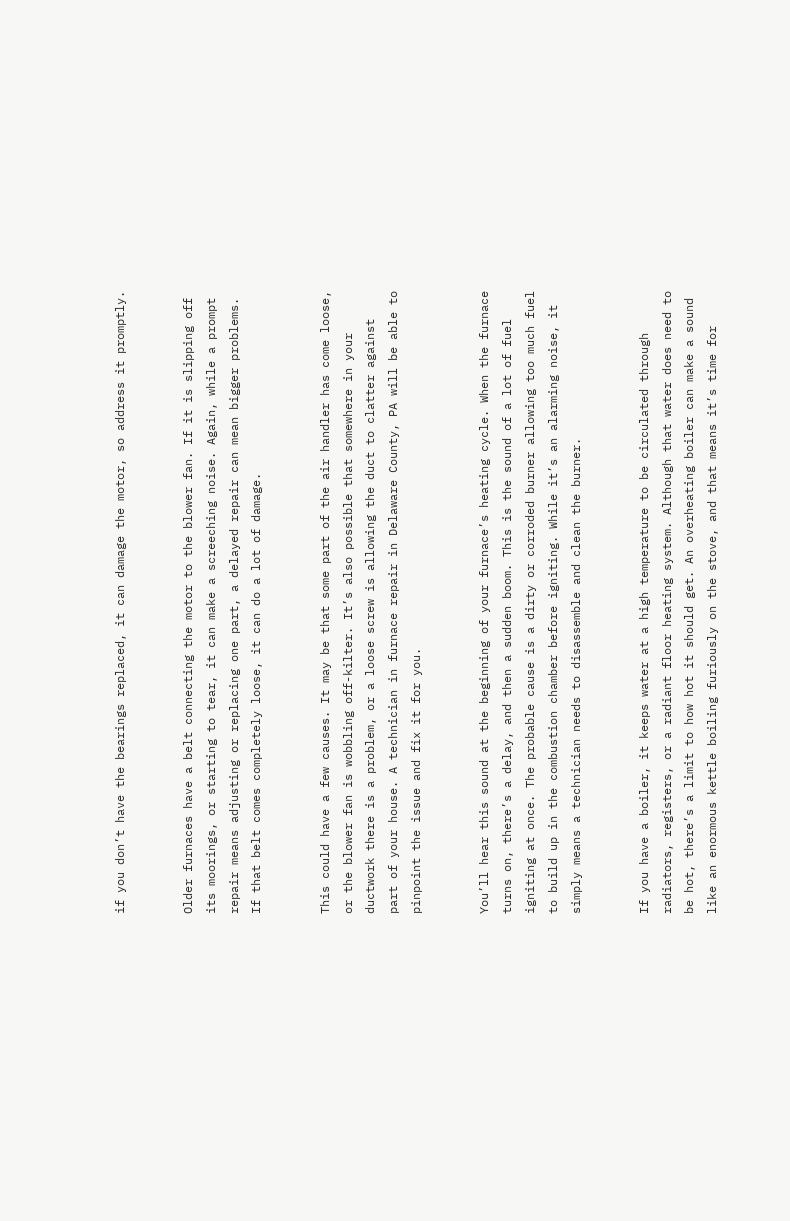if you don’t have the bearings replaced, it can damage the motor, so address it promptly.


Older furnaces have a belt connecting the motor to the blower fan. If it is slipping off its moorings, or starting to tear, it can make a screeching noise. Again, while a prompt repair means adjusting or replacing one part, a delayed repair can mean bigger problems. If that belt comes completely loose, it can do a lot of damage.


This could have a few causes. It may be that some part of the air handler has come loose, or the blower fan is wobbling off-kilter. It’s also possible that somewhere in your ductwork there is a problem, or a loose screw is allowing the duct to clatter against part of your house. A technician in furnace repair in Delaware County, PA will be able to pinpoint the issue and fix it for you.


You’ll hear this sound at the beginning of your furnace’s heating cycle. When the furnace turns on, there’s a delay, and then a sudden boom. This is the sound of a lot of fuel igniting at once. The probable cause is a dirty or corroded burner allowing too much fuel to build up in the combustion chamber before igniting. While it’s an alarming noise, it simply means a technician needs to disassemble and clean the burner.


If you have a boiler, it keeps water at a high temperature to be circulated through radiators, registers, or a radiant floor heating system. Although that water does need to be hot, there’s a limit to how hot it should get. An overheating boiler can make a sound like an enormous kettle boiling furiously on the stove, and that means it’s time for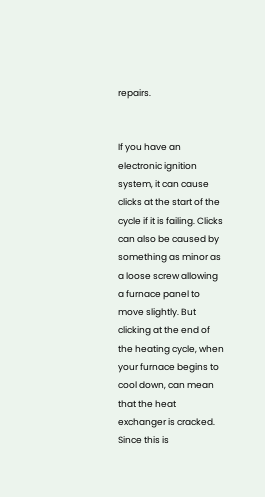repairs.


If you have an electronic ignition system, it can cause clicks at the start of the cycle if it is failing. Clicks can also be caused by something as minor as a loose screw allowing a furnace panel to move slightly. But clicking at the end of the heating cycle, when your furnace begins to cool down, can mean that the heat exchanger is cracked. Since this is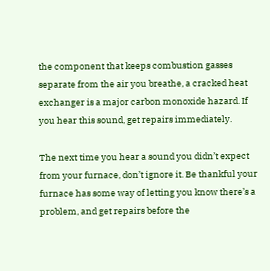the component that keeps combustion gasses separate from the air you breathe, a cracked heat exchanger is a major carbon monoxide hazard. If you hear this sound, get repairs immediately.

The next time you hear a sound you didn’t expect from your furnace, don’t ignore it. Be thankful your furnace has some way of letting you know there’s a problem, and get repairs before the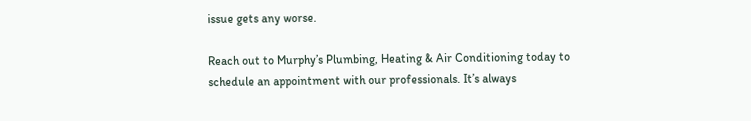issue gets any worse.

Reach out to Murphy’s Plumbing, Heating & Air Conditioning today to schedule an appointment with our professionals. It’s always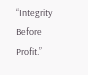“Integrity Before Profit.”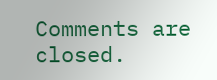Comments are closed.